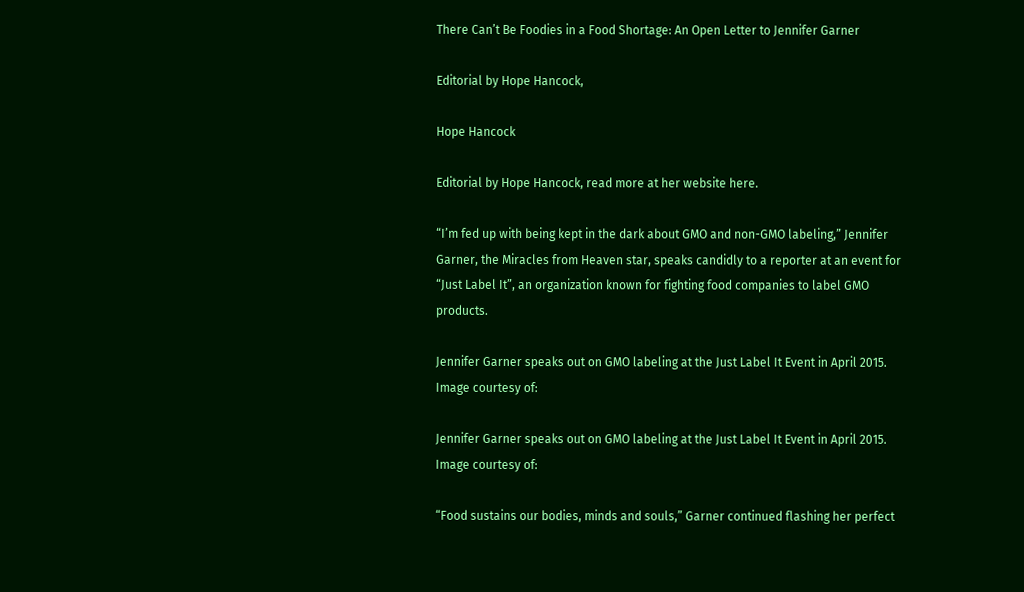There Can’t Be Foodies in a Food Shortage: An Open Letter to Jennifer Garner

Editorial by Hope Hancock,

Hope Hancock

Editorial by Hope Hancock, read more at her website here.

“I’m fed up with being kept in the dark about GMO and non-GMO labeling,” Jennifer Garner, the Miracles from Heaven star, speaks candidly to a reporter at an event for “Just Label It”, an organization known for fighting food companies to label GMO products.

Jennifer Garner speaks out on GMO labeling at the Just Label It Event in April 2015. Image courtesy of:

Jennifer Garner speaks out on GMO labeling at the Just Label It Event in April 2015. Image courtesy of:

“Food sustains our bodies, minds and souls,” Garner continued flashing her perfect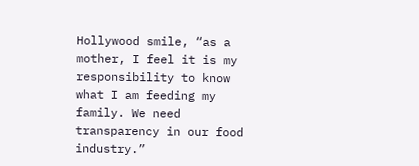Hollywood smile, “as a mother, I feel it is my responsibility to know what I am feeding my family. We need transparency in our food industry.”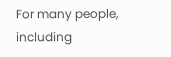For many people, including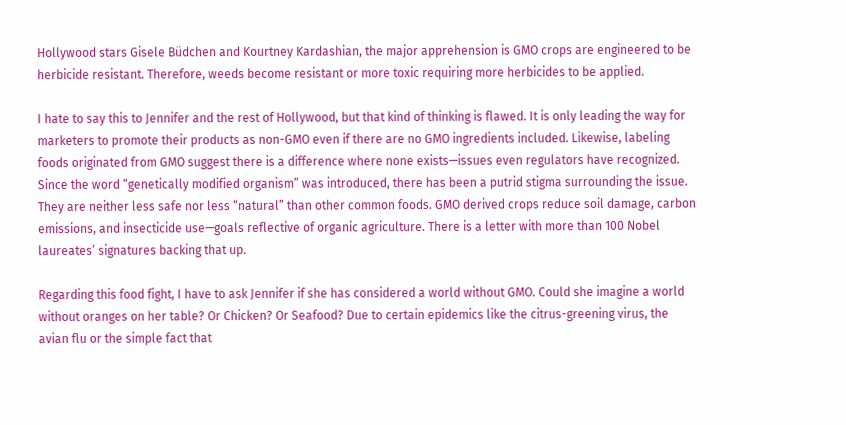Hollywood stars Gisele Büdchen and Kourtney Kardashian, the major apprehension is GMO crops are engineered to be herbicide resistant. Therefore, weeds become resistant or more toxic requiring more herbicides to be applied.

I hate to say this to Jennifer and the rest of Hollywood, but that kind of thinking is flawed. It is only leading the way for marketers to promote their products as non-GMO even if there are no GMO ingredients included. Likewise, labeling foods originated from GMO suggest there is a difference where none exists—issues even regulators have recognized. Since the word “genetically modified organism” was introduced, there has been a putrid stigma surrounding the issue. They are neither less safe nor less “natural” than other common foods. GMO derived crops reduce soil damage, carbon emissions, and insecticide use—goals reflective of organic agriculture. There is a letter with more than 100 Nobel laureates’ signatures backing that up.

Regarding this food fight, I have to ask Jennifer if she has considered a world without GMO. Could she imagine a world without oranges on her table? Or Chicken? Or Seafood? Due to certain epidemics like the citrus-greening virus, the avian flu or the simple fact that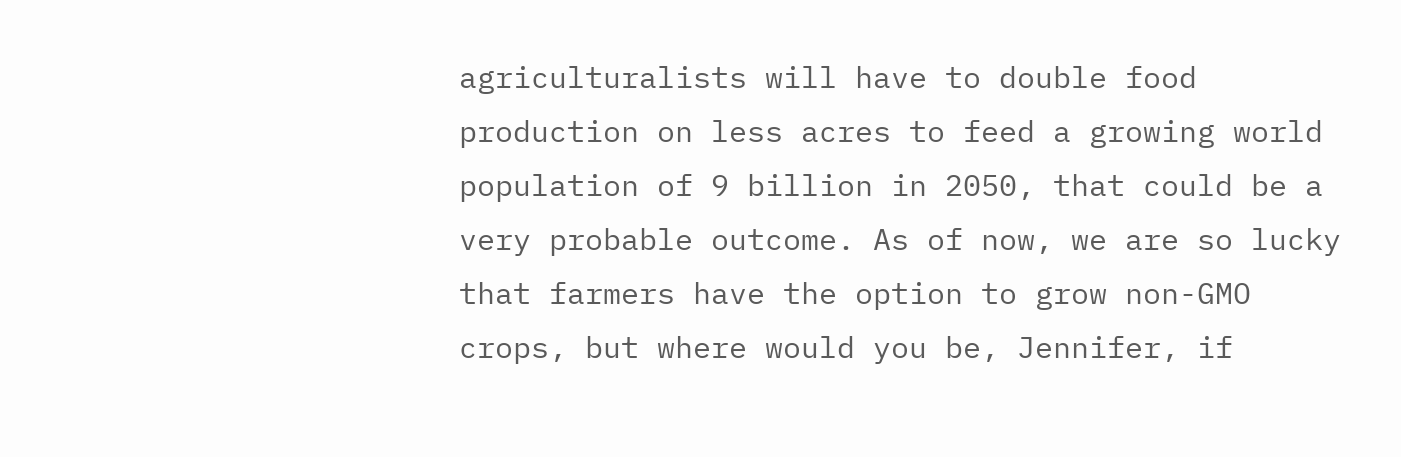agriculturalists will have to double food production on less acres to feed a growing world population of 9 billion in 2050, that could be a very probable outcome. As of now, we are so lucky that farmers have the option to grow non-GMO crops, but where would you be, Jennifer, if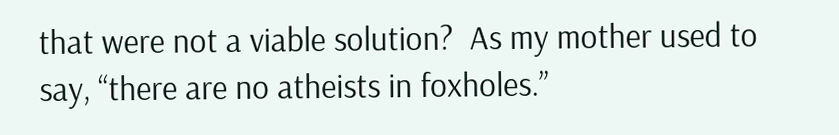that were not a viable solution?  As my mother used to say, “there are no atheists in foxholes.”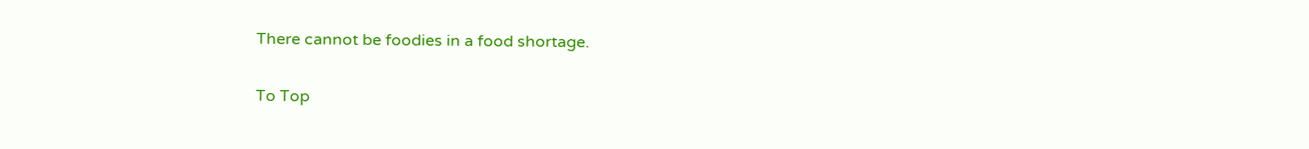There cannot be foodies in a food shortage.

To Top